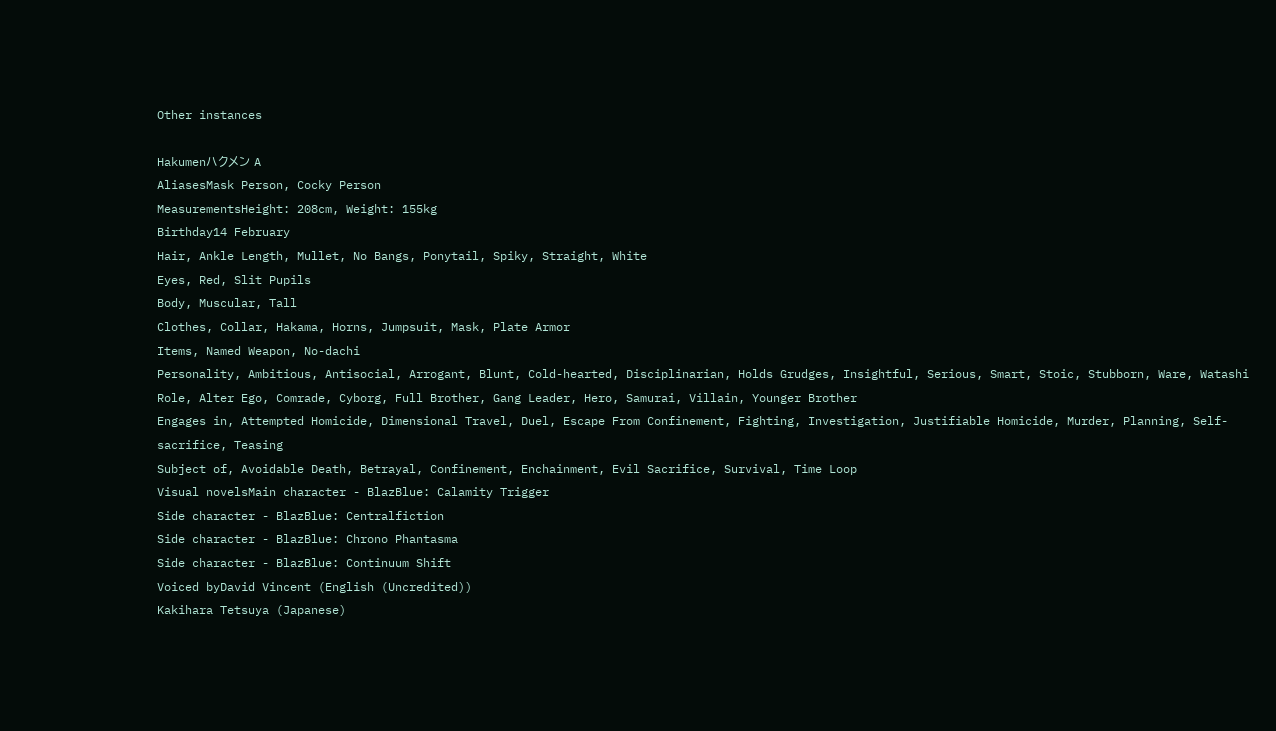Other instances

Hakumenハクメン A
AliasesMask Person, Cocky Person
MeasurementsHeight: 208cm, Weight: 155kg
Birthday14 February
Hair, Ankle Length, Mullet, No Bangs, Ponytail, Spiky, Straight, White
Eyes, Red, Slit Pupils
Body, Muscular, Tall
Clothes, Collar, Hakama, Horns, Jumpsuit, Mask, Plate Armor
Items, Named Weapon, No-dachi
Personality, Ambitious, Antisocial, Arrogant, Blunt, Cold-hearted, Disciplinarian, Holds Grudges, Insightful, Serious, Smart, Stoic, Stubborn, Ware, Watashi
Role, Alter Ego, Comrade, Cyborg, Full Brother, Gang Leader, Hero, Samurai, Villain, Younger Brother
Engages in, Attempted Homicide, Dimensional Travel, Duel, Escape From Confinement, Fighting, Investigation, Justifiable Homicide, Murder, Planning, Self-sacrifice, Teasing
Subject of, Avoidable Death, Betrayal, Confinement, Enchainment, Evil Sacrifice, Survival, Time Loop
Visual novelsMain character - BlazBlue: Calamity Trigger
Side character - BlazBlue: Centralfiction
Side character - BlazBlue: Chrono Phantasma
Side character - BlazBlue: Continuum Shift
Voiced byDavid Vincent (English (Uncredited))
Kakihara Tetsuya (Japanese)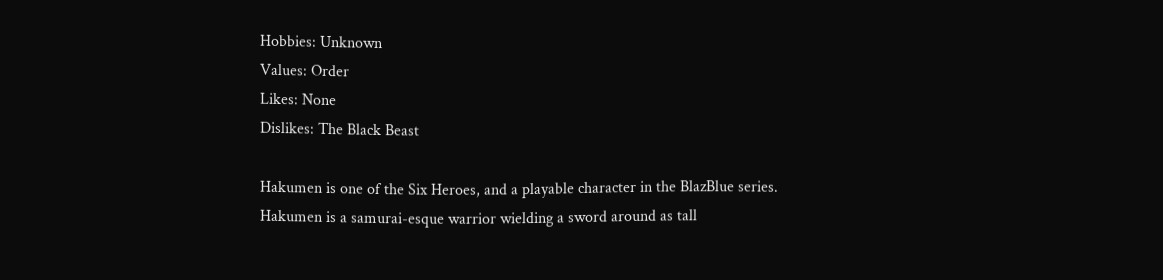Hobbies: Unknown
Values: Order
Likes: None
Dislikes: The Black Beast

Hakumen is one of the Six Heroes, and a playable character in the BlazBlue series. Hakumen is a samurai-esque warrior wielding a sword around as tall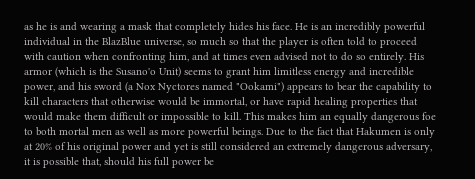as he is and wearing a mask that completely hides his face. He is an incredibly powerful individual in the BlazBlue universe, so much so that the player is often told to proceed with caution when confronting him, and at times even advised not to do so entirely. His armor (which is the Susano'o Unit) seems to grant him limitless energy and incredible power, and his sword (a Nox Nyctores named "Ookami") appears to bear the capability to kill characters that otherwise would be immortal, or have rapid healing properties that would make them difficult or impossible to kill. This makes him an equally dangerous foe to both mortal men as well as more powerful beings. Due to the fact that Hakumen is only at 20% of his original power and yet is still considered an extremely dangerous adversary, it is possible that, should his full power be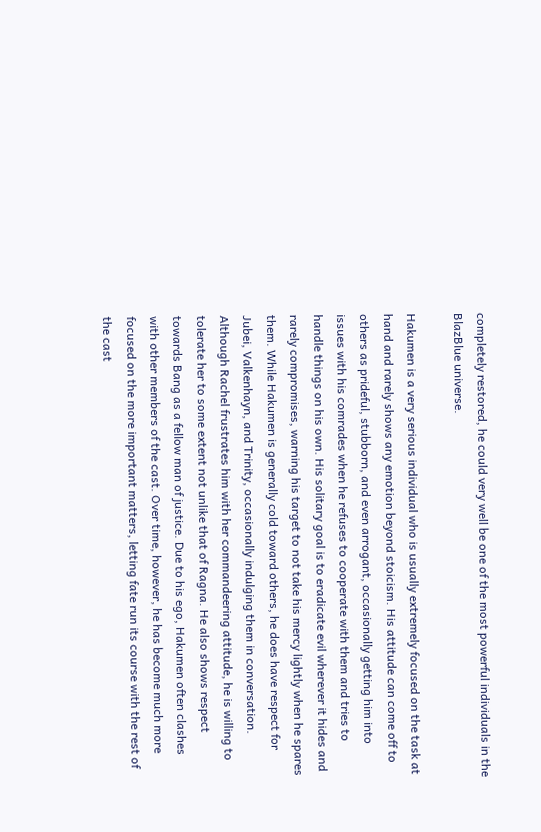completely restored, he could very well be one of the most powerful individuals in the BlazBlue universe.

Hakumen is a very serious individual who is usually extremely focused on the task at hand and rarely shows any emotion beyond stoicism. His attitude can come off to others as prideful, stubborn, and even arrogant, occasionally getting him into issues with his comrades when he refuses to cooperate with them and tries to handle things on his own. His solitary goal is to eradicate evil wherever it hides and rarely compromises, warning his target to not take his mercy lightly when he spares them. While Hakumen is generally cold toward others, he does have respect for Jubei, Valkenhayn, and Trinity, occasionally indulging them in conversation. Although Rachel frustrates him with her commandeering attitude, he is willing to tolerate her to some extent not unlike that of Ragna. He also shows respect towards Bang as a fellow man of justice. Due to his ego, Hakumen often clashes with other members of the cast. Over time, however, he has become much more focused on the more important matters, letting fate run its course with the rest of the cast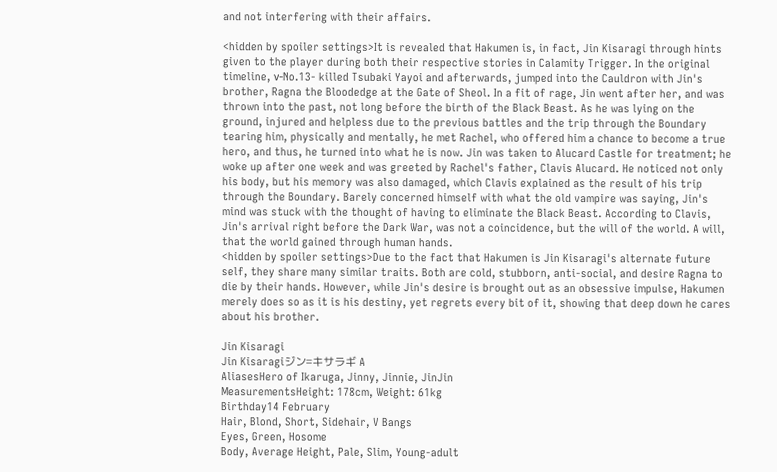and not interfering with their affairs.

<hidden by spoiler settings>It is revealed that Hakumen is, in fact, Jin Kisaragi through hints given to the player during both their respective stories in Calamity Trigger. In the original timeline, ν-No.13- killed Tsubaki Yayoi and afterwards, jumped into the Cauldron with Jin's brother, Ragna the Bloodedge at the Gate of Sheol. In a fit of rage, Jin went after her, and was thrown into the past, not long before the birth of the Black Beast. As he was lying on the ground, injured and helpless due to the previous battles and the trip through the Boundary tearing him, physically and mentally, he met Rachel, who offered him a chance to become a true hero, and thus, he turned into what he is now. Jin was taken to Alucard Castle for treatment; he woke up after one week and was greeted by Rachel's father, Clavis Alucard. He noticed not only his body, but his memory was also damaged, which Clavis explained as the result of his trip through the Boundary. Barely concerned himself with what the old vampire was saying, Jin's mind was stuck with the thought of having to eliminate the Black Beast. According to Clavis, Jin's arrival right before the Dark War, was not a coincidence, but the will of the world. A will, that the world gained through human hands.
<hidden by spoiler settings>Due to the fact that Hakumen is Jin Kisaragi's alternate future self, they share many similar traits. Both are cold, stubborn, anti-social, and desire Ragna to die by their hands. However, while Jin's desire is brought out as an obsessive impulse, Hakumen merely does so as it is his destiny, yet regrets every bit of it, showing that deep down he cares about his brother.

Jin Kisaragi
Jin Kisaragiジン゠キサラギ A
AliasesHero of Ikaruga, Jinny, Jinnie, JinJin
MeasurementsHeight: 178cm, Weight: 61kg
Birthday14 February
Hair, Blond, Short, Sidehair, V Bangs
Eyes, Green, Hosome
Body, Average Height, Pale, Slim, Young-adult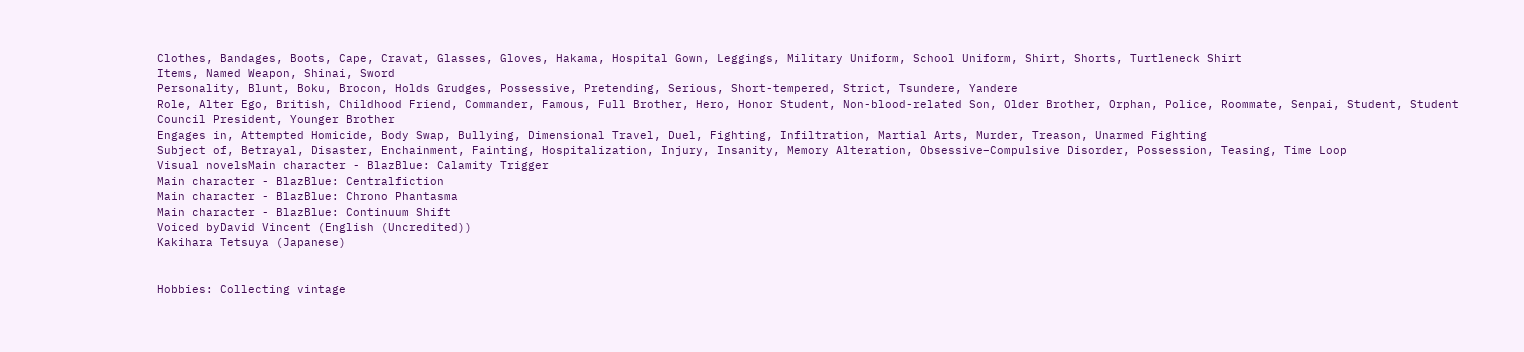Clothes, Bandages, Boots, Cape, Cravat, Glasses, Gloves, Hakama, Hospital Gown, Leggings, Military Uniform, School Uniform, Shirt, Shorts, Turtleneck Shirt
Items, Named Weapon, Shinai, Sword
Personality, Blunt, Boku, Brocon, Holds Grudges, Possessive, Pretending, Serious, Short-tempered, Strict, Tsundere, Yandere
Role, Alter Ego, British, Childhood Friend, Commander, Famous, Full Brother, Hero, Honor Student, Non-blood-related Son, Older Brother, Orphan, Police, Roommate, Senpai, Student, Student Council President, Younger Brother
Engages in, Attempted Homicide, Body Swap, Bullying, Dimensional Travel, Duel, Fighting, Infiltration, Martial Arts, Murder, Treason, Unarmed Fighting
Subject of, Betrayal, Disaster, Enchainment, Fainting, Hospitalization, Injury, Insanity, Memory Alteration, Obsessive–Compulsive Disorder, Possession, Teasing, Time Loop
Visual novelsMain character - BlazBlue: Calamity Trigger
Main character - BlazBlue: Centralfiction
Main character - BlazBlue: Chrono Phantasma
Main character - BlazBlue: Continuum Shift
Voiced byDavid Vincent (English (Uncredited))
Kakihara Tetsuya (Japanese)


Hobbies: Collecting vintage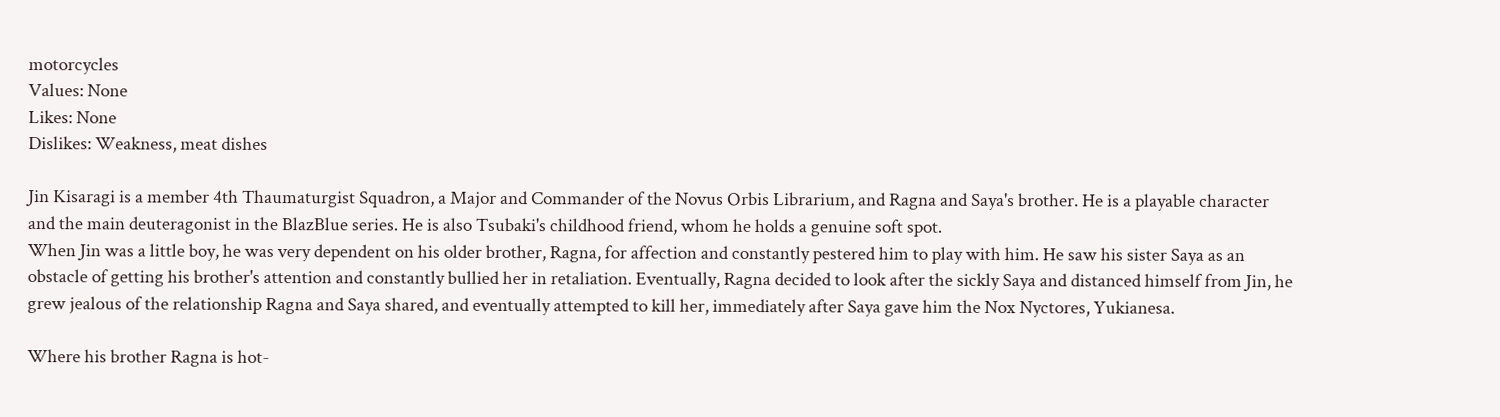motorcycles
Values: None
Likes: None
Dislikes: Weakness, meat dishes

Jin Kisaragi is a member 4th Thaumaturgist Squadron, a Major and Commander of the Novus Orbis Librarium, and Ragna and Saya's brother. He is a playable character and the main deuteragonist in the BlazBlue series. He is also Tsubaki's childhood friend, whom he holds a genuine soft spot.
When Jin was a little boy, he was very dependent on his older brother, Ragna, for affection and constantly pestered him to play with him. He saw his sister Saya as an obstacle of getting his brother's attention and constantly bullied her in retaliation. Eventually, Ragna decided to look after the sickly Saya and distanced himself from Jin, he grew jealous of the relationship Ragna and Saya shared, and eventually attempted to kill her, immediately after Saya gave him the Nox Nyctores, Yukianesa.

Where his brother Ragna is hot-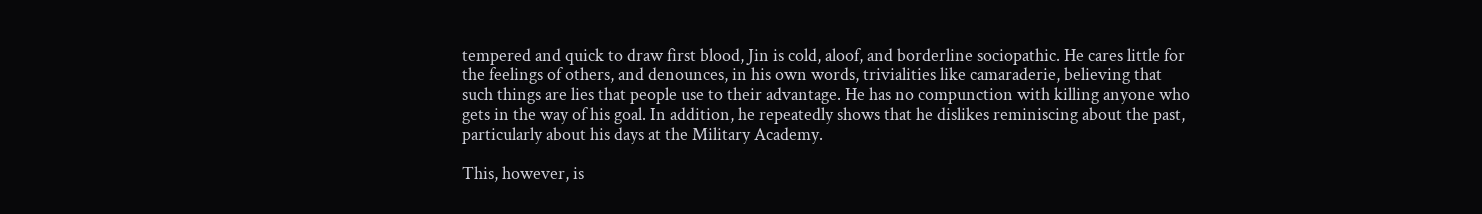tempered and quick to draw first blood, Jin is cold, aloof, and borderline sociopathic. He cares little for the feelings of others, and denounces, in his own words, trivialities like camaraderie, believing that such things are lies that people use to their advantage. He has no compunction with killing anyone who gets in the way of his goal. In addition, he repeatedly shows that he dislikes reminiscing about the past, particularly about his days at the Military Academy.

This, however, is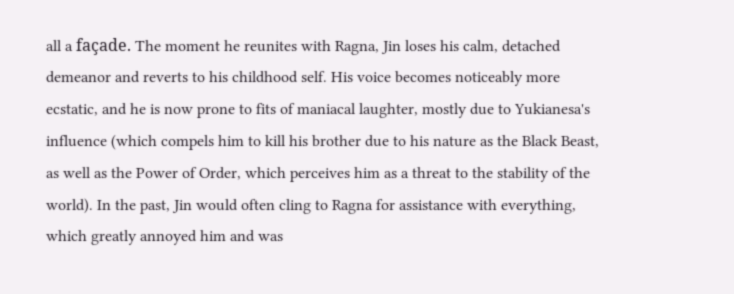all a façade. The moment he reunites with Ragna, Jin loses his calm, detached demeanor and reverts to his childhood self. His voice becomes noticeably more ecstatic, and he is now prone to fits of maniacal laughter, mostly due to Yukianesa's influence (which compels him to kill his brother due to his nature as the Black Beast, as well as the Power of Order, which perceives him as a threat to the stability of the world). In the past, Jin would often cling to Ragna for assistance with everything, which greatly annoyed him and was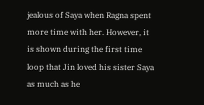jealous of Saya when Ragna spent more time with her. However, it is shown during the first time loop that Jin loved his sister Saya as much as he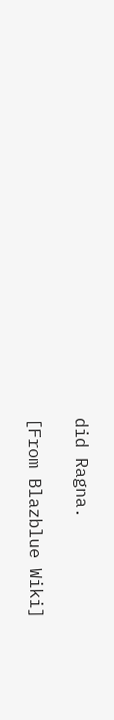did Ragna.

[From Blazblue Wiki]